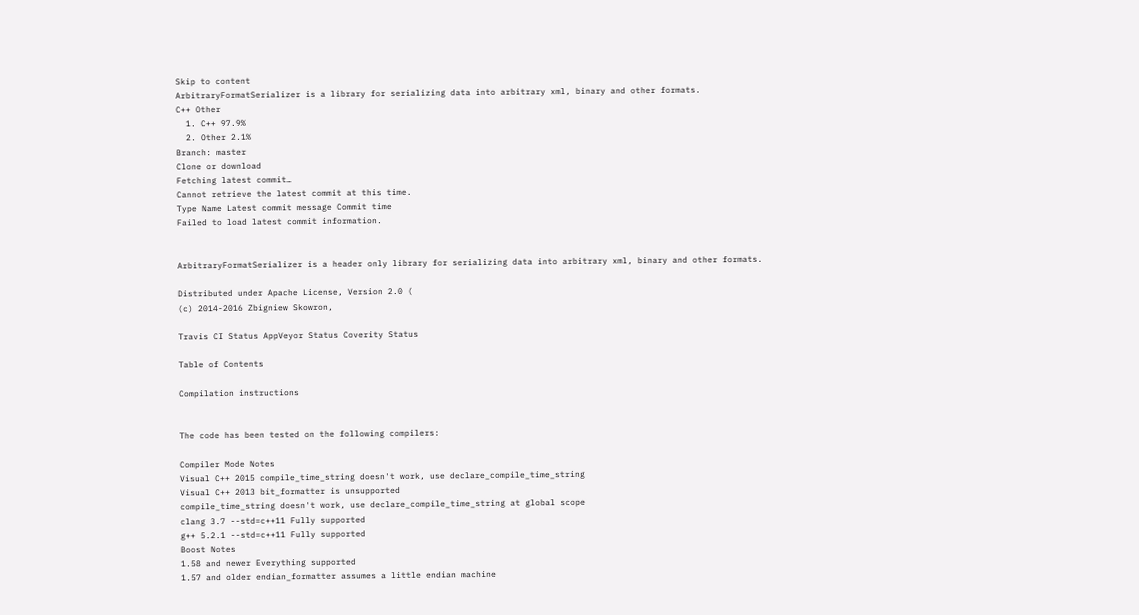Skip to content
ArbitraryFormatSerializer is a library for serializing data into arbitrary xml, binary and other formats.
C++ Other
  1. C++ 97.9%
  2. Other 2.1%
Branch: master
Clone or download
Fetching latest commit…
Cannot retrieve the latest commit at this time.
Type Name Latest commit message Commit time
Failed to load latest commit information.


ArbitraryFormatSerializer is a header only library for serializing data into arbitrary xml, binary and other formats.

Distributed under Apache License, Version 2.0 (
(c) 2014-2016 Zbigniew Skowron,

Travis CI Status AppVeyor Status Coverity Status

Table of Contents

Compilation instructions


The code has been tested on the following compilers:

Compiler Mode Notes
Visual C++ 2015 compile_time_string doesn't work, use declare_compile_time_string
Visual C++ 2013 bit_formatter is unsupported
compile_time_string doesn't work, use declare_compile_time_string at global scope
clang 3.7 --std=c++11 Fully supported
g++ 5.2.1 --std=c++11 Fully supported
Boost Notes
1.58 and newer Everything supported
1.57 and older endian_formatter assumes a little endian machine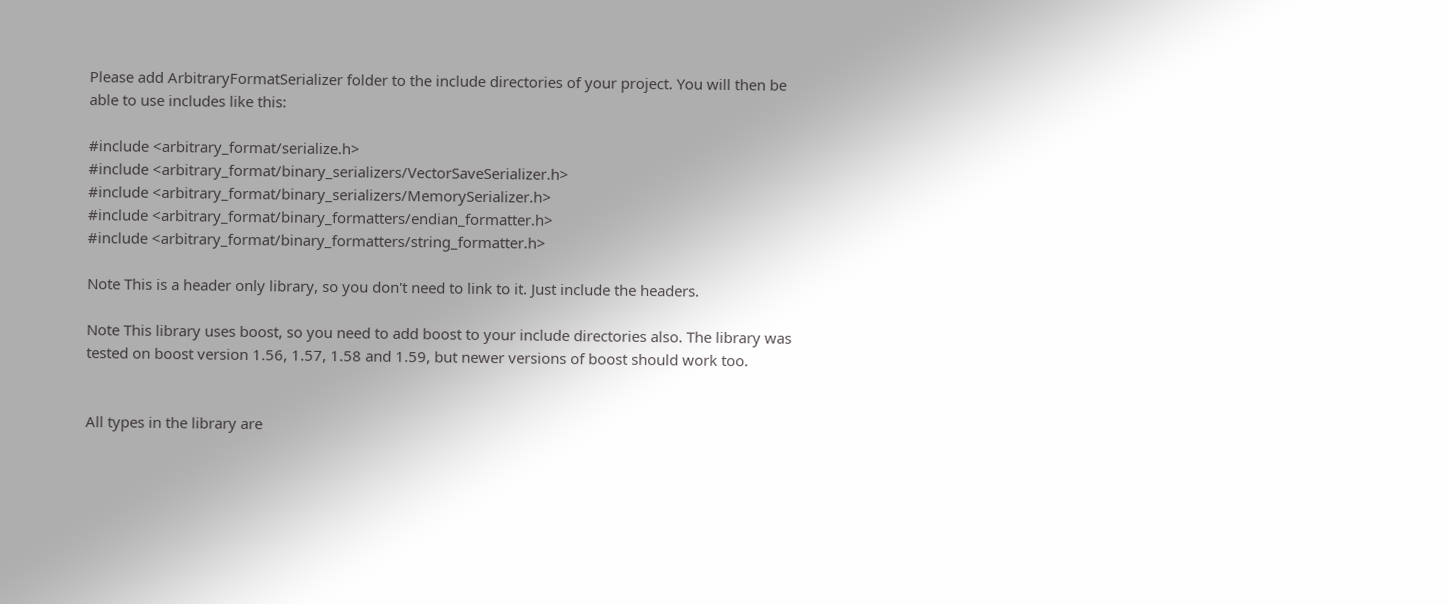Please add ArbitraryFormatSerializer folder to the include directories of your project. You will then be able to use includes like this:

#include <arbitrary_format/serialize.h>
#include <arbitrary_format/binary_serializers/VectorSaveSerializer.h>
#include <arbitrary_format/binary_serializers/MemorySerializer.h>
#include <arbitrary_format/binary_formatters/endian_formatter.h>
#include <arbitrary_format/binary_formatters/string_formatter.h>

Note This is a header only library, so you don't need to link to it. Just include the headers.

Note This library uses boost, so you need to add boost to your include directories also. The library was tested on boost version 1.56, 1.57, 1.58 and 1.59, but newer versions of boost should work too.


All types in the library are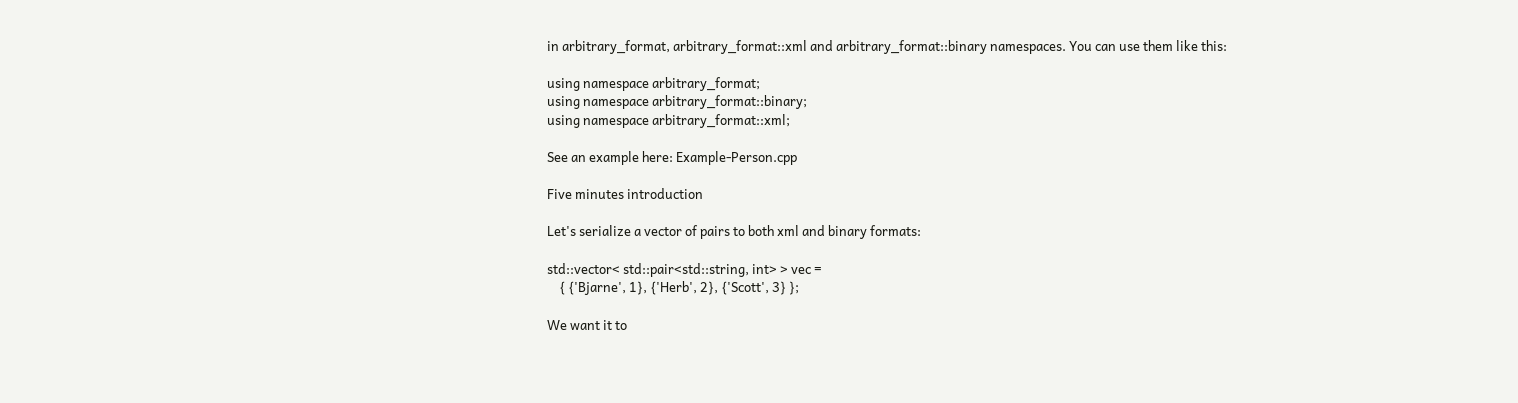in arbitrary_format, arbitrary_format::xml and arbitrary_format::binary namespaces. You can use them like this:

using namespace arbitrary_format;
using namespace arbitrary_format::binary;
using namespace arbitrary_format::xml;

See an example here: Example-Person.cpp

Five minutes introduction

Let's serialize a vector of pairs to both xml and binary formats:

std::vector< std::pair<std::string, int> > vec =
    { {'Bjarne', 1}, {'Herb', 2}, {'Scott', 3} };

We want it to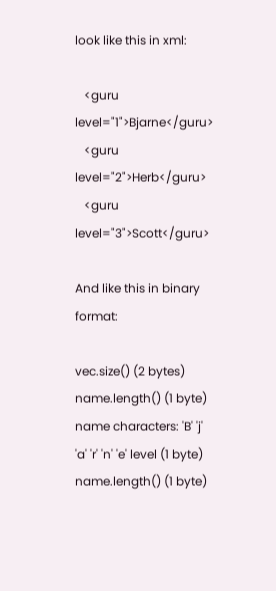look like this in xml:

   <guru level="1">Bjarne</guru>
   <guru level="2">Herb</guru>
   <guru level="3">Scott</guru>

And like this in binary format:

vec.size() (2 bytes) name.length() (1 byte) name characters: 'B' 'j' 'a' 'r' 'n' 'e' level (1 byte) name.length() (1 byte)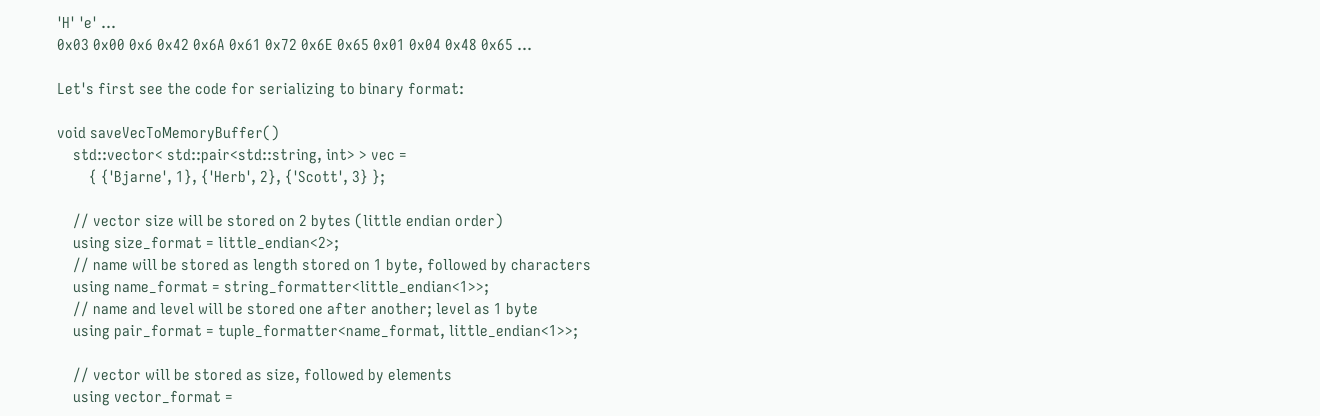'H' 'e' ...
0x03 0x00 0x6 0x42 0x6A 0x61 0x72 0x6E 0x65 0x01 0x04 0x48 0x65 ...

Let's first see the code for serializing to binary format:

void saveVecToMemoryBuffer()
    std::vector< std::pair<std::string, int> > vec =
        { {'Bjarne', 1}, {'Herb', 2}, {'Scott', 3} };

    // vector size will be stored on 2 bytes (little endian order)
    using size_format = little_endian<2>;
    // name will be stored as length stored on 1 byte, followed by characters
    using name_format = string_formatter<little_endian<1>>;
    // name and level will be stored one after another; level as 1 byte
    using pair_format = tuple_formatter<name_format, little_endian<1>>;

    // vector will be stored as size, followed by elements
    using vector_format =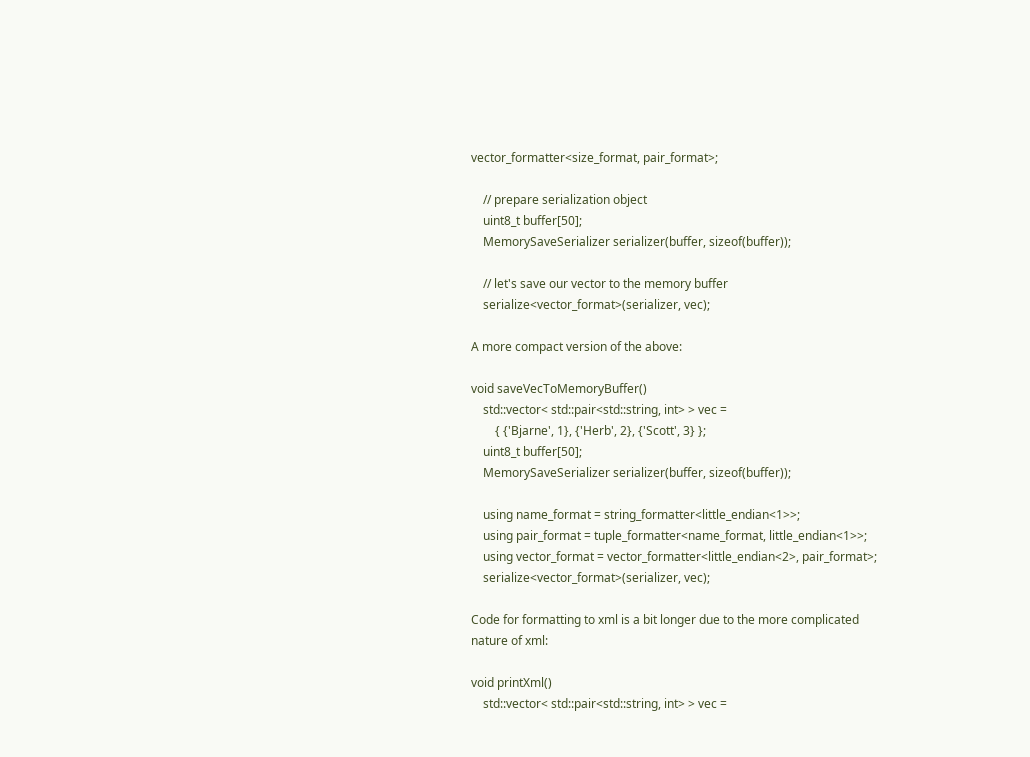vector_formatter<size_format, pair_format>;

    // prepare serialization object
    uint8_t buffer[50];
    MemorySaveSerializer serializer(buffer, sizeof(buffer));

    // let's save our vector to the memory buffer
    serialize<vector_format>(serializer, vec);

A more compact version of the above:

void saveVecToMemoryBuffer()
    std::vector< std::pair<std::string, int> > vec =
        { {'Bjarne', 1}, {'Herb', 2}, {'Scott', 3} };
    uint8_t buffer[50];
    MemorySaveSerializer serializer(buffer, sizeof(buffer));

    using name_format = string_formatter<little_endian<1>>;
    using pair_format = tuple_formatter<name_format, little_endian<1>>;
    using vector_format = vector_formatter<little_endian<2>, pair_format>;
    serialize<vector_format>(serializer, vec);

Code for formatting to xml is a bit longer due to the more complicated nature of xml:

void printXml()
    std::vector< std::pair<std::string, int> > vec =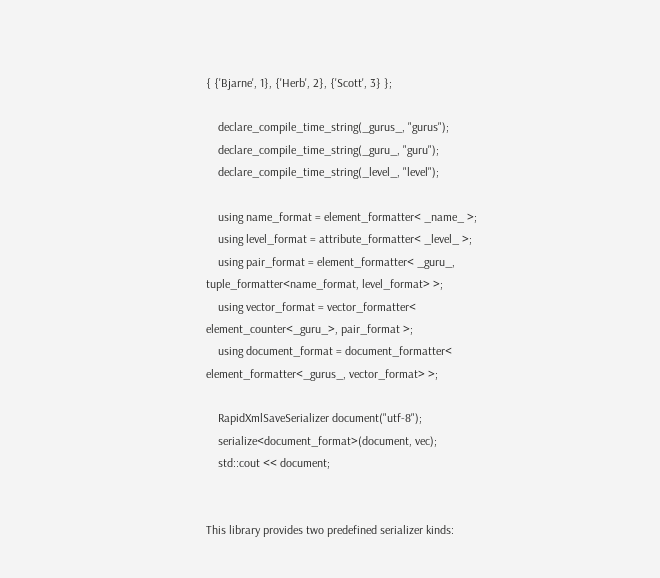{ {'Bjarne', 1}, {'Herb', 2}, {'Scott', 3} };

    declare_compile_time_string(_gurus_, "gurus");
    declare_compile_time_string(_guru_, "guru");
    declare_compile_time_string(_level_, "level");

    using name_format = element_formatter< _name_ >;
    using level_format = attribute_formatter< _level_ >;
    using pair_format = element_formatter< _guru_, tuple_formatter<name_format, level_format> >;
    using vector_format = vector_formatter< element_counter<_guru_>, pair_format >;
    using document_format = document_formatter< element_formatter<_gurus_, vector_format> >;

    RapidXmlSaveSerializer document("utf-8");
    serialize<document_format>(document, vec);
    std::cout << document;


This library provides two predefined serializer kinds: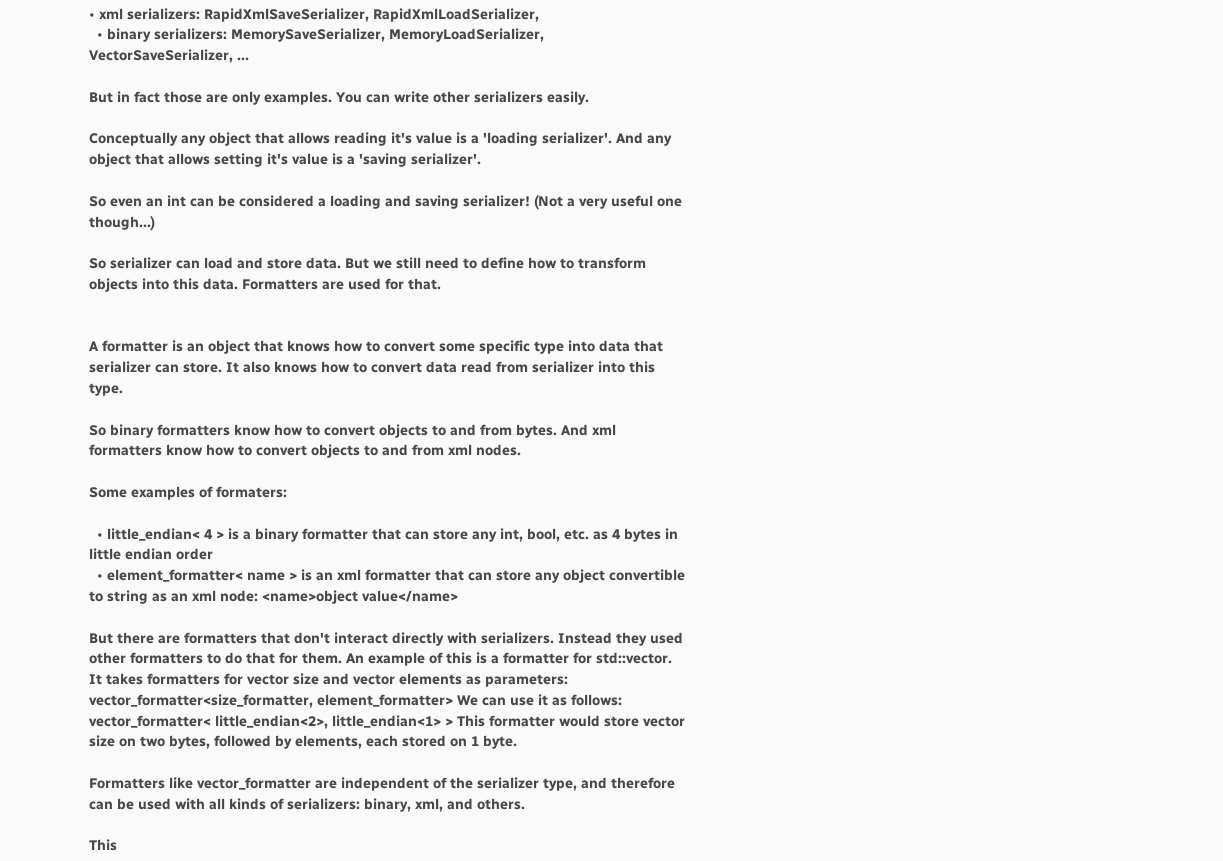• xml serializers: RapidXmlSaveSerializer, RapidXmlLoadSerializer,
  • binary serializers: MemorySaveSerializer, MemoryLoadSerializer, VectorSaveSerializer, ...

But in fact those are only examples. You can write other serializers easily.

Conceptually any object that allows reading it's value is a 'loading serializer'. And any object that allows setting it's value is a 'saving serializer'.

So even an int can be considered a loading and saving serializer! (Not a very useful one though...)

So serializer can load and store data. But we still need to define how to transform objects into this data. Formatters are used for that.


A formatter is an object that knows how to convert some specific type into data that serializer can store. It also knows how to convert data read from serializer into this type.

So binary formatters know how to convert objects to and from bytes. And xml formatters know how to convert objects to and from xml nodes.

Some examples of formaters:

  • little_endian< 4 > is a binary formatter that can store any int, bool, etc. as 4 bytes in little endian order
  • element_formatter< name > is an xml formatter that can store any object convertible to string as an xml node: <name>object value</name>

But there are formatters that don't interact directly with serializers. Instead they used other formatters to do that for them. An example of this is a formatter for std::vector. It takes formatters for vector size and vector elements as parameters: vector_formatter<size_formatter, element_formatter> We can use it as follows: vector_formatter< little_endian<2>, little_endian<1> > This formatter would store vector size on two bytes, followed by elements, each stored on 1 byte.

Formatters like vector_formatter are independent of the serializer type, and therefore can be used with all kinds of serializers: binary, xml, and others.

This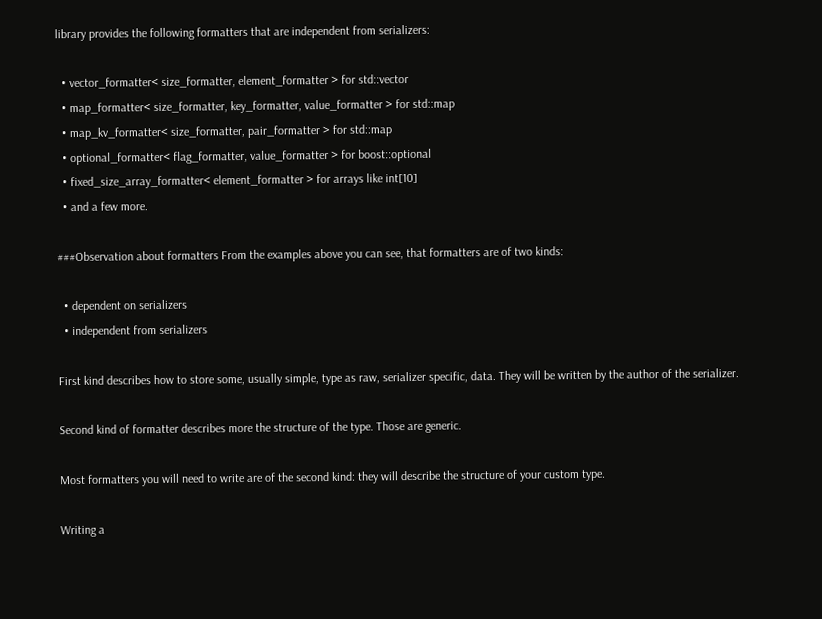library provides the following formatters that are independent from serializers:

  • vector_formatter< size_formatter, element_formatter > for std::vector
  • map_formatter< size_formatter, key_formatter, value_formatter > for std::map
  • map_kv_formatter< size_formatter, pair_formatter > for std::map
  • optional_formatter< flag_formatter, value_formatter > for boost::optional
  • fixed_size_array_formatter< element_formatter > for arrays like int[10]
  • and a few more.

###Observation about formatters From the examples above you can see, that formatters are of two kinds:

  • dependent on serializers
  • independent from serializers

First kind describes how to store some, usually simple, type as raw, serializer specific, data. They will be written by the author of the serializer.

Second kind of formatter describes more the structure of the type. Those are generic.

Most formatters you will need to write are of the second kind: they will describe the structure of your custom type.

Writing a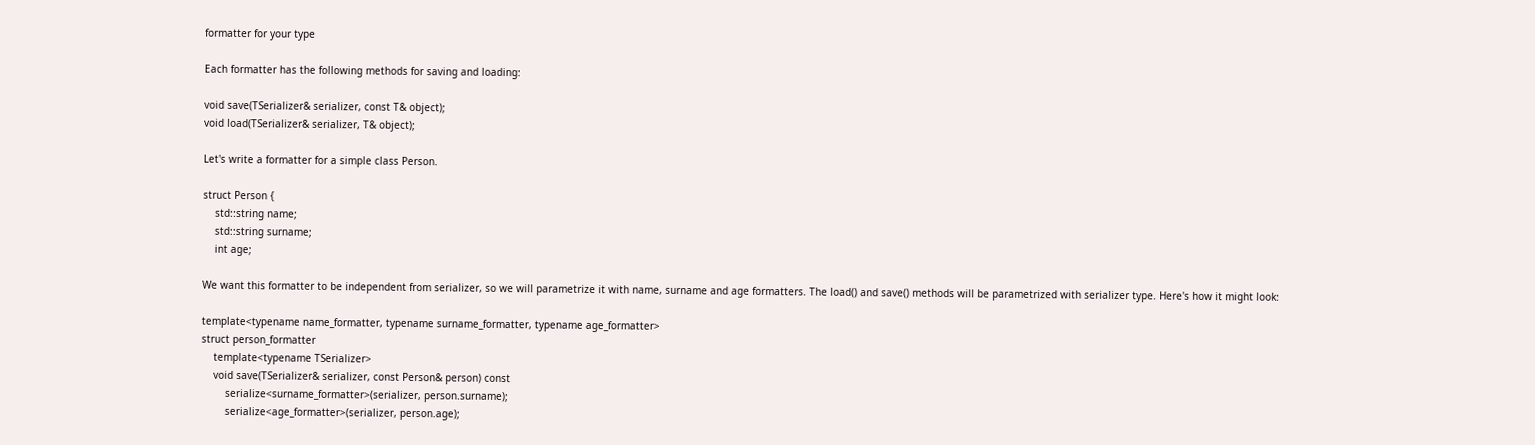formatter for your type

Each formatter has the following methods for saving and loading:

void save(TSerializer& serializer, const T& object);
void load(TSerializer& serializer, T& object);

Let's write a formatter for a simple class Person.

struct Person {
    std::string name;
    std::string surname;
    int age;

We want this formatter to be independent from serializer, so we will parametrize it with name, surname and age formatters. The load() and save() methods will be parametrized with serializer type. Here's how it might look:

template<typename name_formatter, typename surname_formatter, typename age_formatter>
struct person_formatter
    template<typename TSerializer>
    void save(TSerializer& serializer, const Person& person) const
        serialize<surname_formatter>(serializer, person.surname);
        serialize<age_formatter>(serializer, person.age);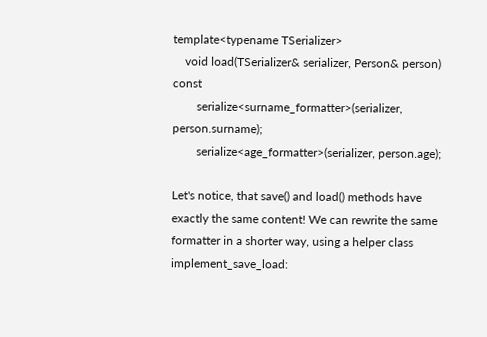template<typename TSerializer>
    void load(TSerializer& serializer, Person& person) const
        serialize<surname_formatter>(serializer, person.surname);
        serialize<age_formatter>(serializer, person.age);

Let's notice, that save() and load() methods have exactly the same content! We can rewrite the same formatter in a shorter way, using a helper class implement_save_load: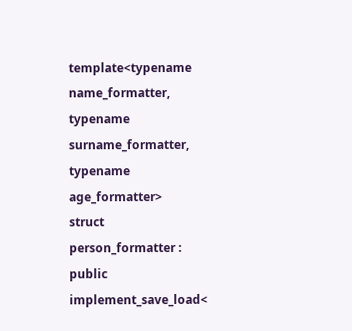template<typename name_formatter, typename surname_formatter, typename age_formatter>
struct person_formatter : public implement_save_load<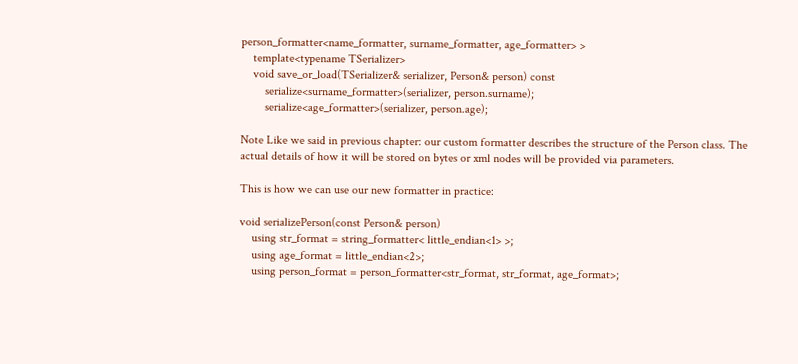person_formatter<name_formatter, surname_formatter, age_formatter> >
    template<typename TSerializer>
    void save_or_load(TSerializer& serializer, Person& person) const
        serialize<surname_formatter>(serializer, person.surname);
        serialize<age_formatter>(serializer, person.age);

Note Like we said in previous chapter: our custom formatter describes the structure of the Person class. The actual details of how it will be stored on bytes or xml nodes will be provided via parameters.

This is how we can use our new formatter in practice:

void serializePerson(const Person& person)
    using str_format = string_formatter< little_endian<1> >;
    using age_format = little_endian<2>;
    using person_format = person_formatter<str_format, str_format, age_format>;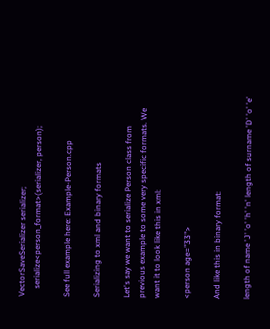VectorSaveSerializer serializer;
    serialize<person_format>(serializer, person);

See full example here: Example-Person.cpp

Serializing to xml and binary formats

Let's say we want to serialize Person class from previous example to some very specific formats. We want it to look like this in xml:

<person age="33">

And like this in binary format:

length of name 'J' 'o' 'h' 'n' length of surname 'D' 'o' 'e'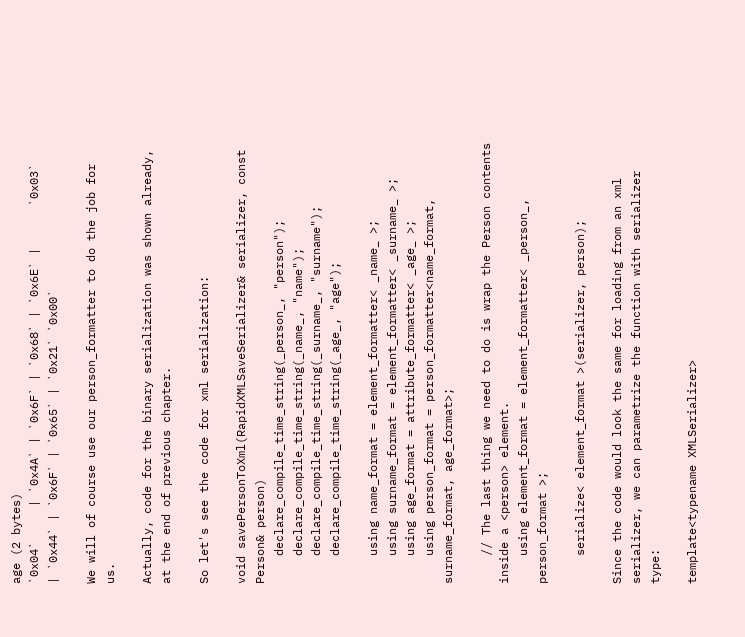age (2 bytes)
`0x04`     | `0x4A` | `0x6F` | `0x68` | `0x6E` |      `0x03`     | `0x44` | `0x6F` | `0x65` | `0x21` `0x00`

We will of course use our person_formatter to do the job for us.

Actually, code for the binary serialization was shown already, at the end of previous chapter.

So let's see the code for xml serialization:

void savePersonToXml(RapidXMLSaveSerializer& serializer, const Person& person)
    declare_compile_time_string(_person_, "person");
    declare_compile_time_string(_name_, "name");
    declare_compile_time_string(_surname_, "surname");
    declare_compile_time_string(_age_, "age");

    using name_format = element_formatter< _name_ >;
    using surname_format = element_formatter< _surname_ >;
    using age_format = attribute_formatter< _age_ >;
    using person_format = person_formatter<name_format, surname_format, age_format>;

    // The last thing we need to do is wrap the Person contents inside a <person> element.
    using element_format = element_formatter< _person_, person_format >;

    serialize< element_format >(serializer, person);

Since the code would look the same for loading from an xml serializer, we can parametrize the function with serializer type:

template<typename XMLSerializer>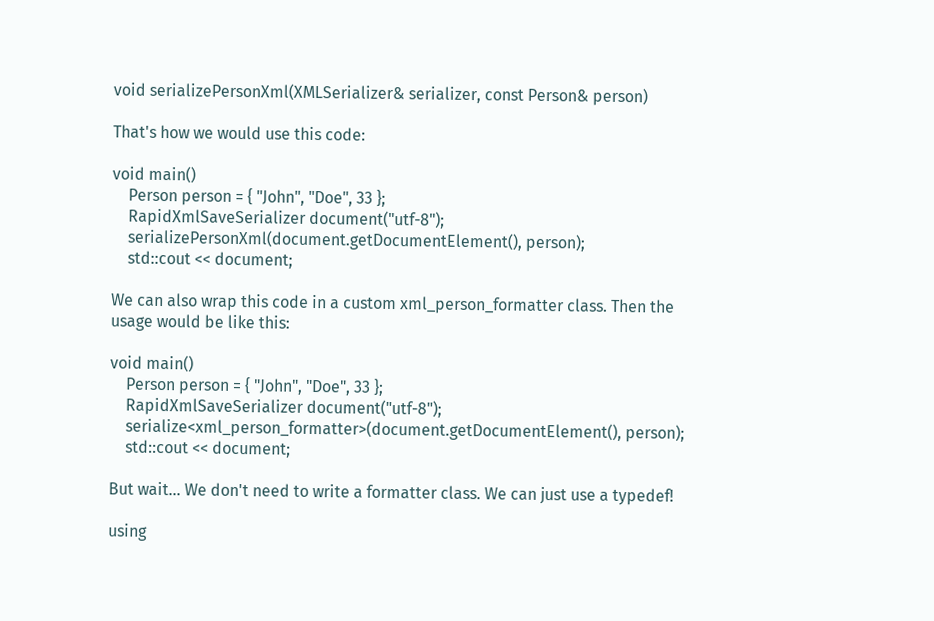void serializePersonXml(XMLSerializer& serializer, const Person& person)

That's how we would use this code:

void main()
    Person person = { "John", "Doe", 33 };
    RapidXmlSaveSerializer document("utf-8");
    serializePersonXml(document.getDocumentElement(), person);
    std::cout << document;

We can also wrap this code in a custom xml_person_formatter class. Then the usage would be like this:

void main()
    Person person = { "John", "Doe", 33 };
    RapidXmlSaveSerializer document("utf-8");
    serialize<xml_person_formatter>(document.getDocumentElement(), person);
    std::cout << document;

But wait... We don't need to write a formatter class. We can just use a typedef!

using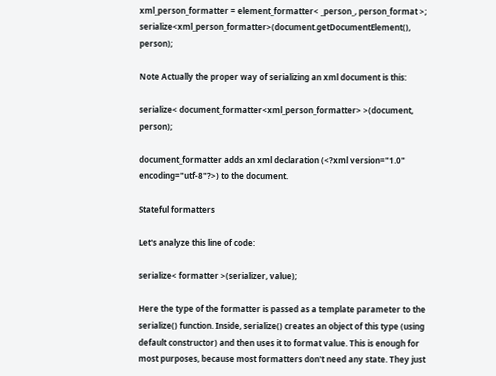xml_person_formatter = element_formatter< _person_, person_format >;
serialize<xml_person_formatter>(document.getDocumentElement(), person);

Note Actually the proper way of serializing an xml document is this:

serialize< document_formatter<xml_person_formatter> >(document, person);

document_formatter adds an xml declaration (<?xml version="1.0" encoding="utf-8"?>) to the document.

Stateful formatters

Let's analyze this line of code:

serialize< formatter >(serializer, value);

Here the type of the formatter is passed as a template parameter to the serialize() function. Inside, serialize() creates an object of this type (using default constructor) and then uses it to format value. This is enough for most purposes, because most formatters don't need any state. They just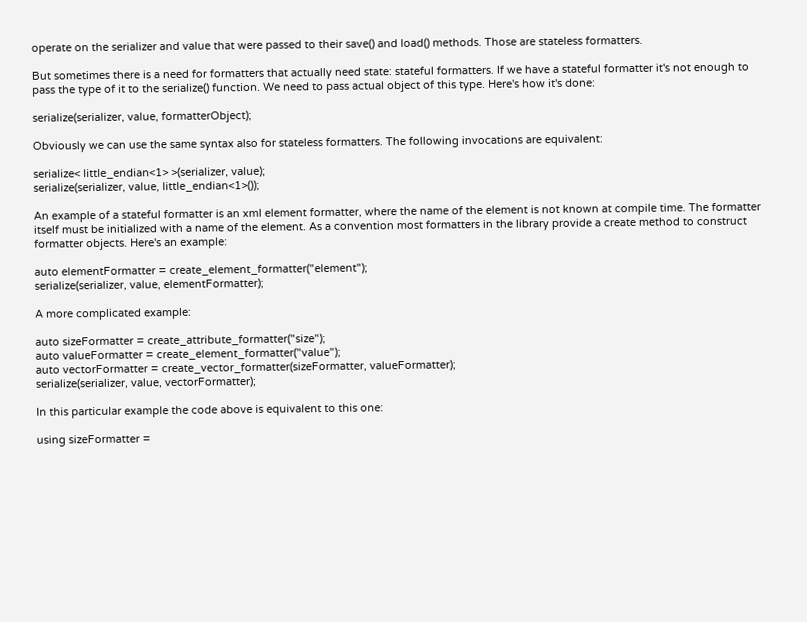operate on the serializer and value that were passed to their save() and load() methods. Those are stateless formatters.

But sometimes there is a need for formatters that actually need state: stateful formatters. If we have a stateful formatter it's not enough to pass the type of it to the serialize() function. We need to pass actual object of this type. Here's how it's done:

serialize(serializer, value, formatterObject);

Obviously we can use the same syntax also for stateless formatters. The following invocations are equivalent:

serialize< little_endian<1> >(serializer, value);
serialize(serializer, value, little_endian<1>());

An example of a stateful formatter is an xml element formatter, where the name of the element is not known at compile time. The formatter itself must be initialized with a name of the element. As a convention most formatters in the library provide a create method to construct formatter objects. Here's an example:

auto elementFormatter = create_element_formatter("element");
serialize(serializer, value, elementFormatter);

A more complicated example:

auto sizeFormatter = create_attribute_formatter("size");
auto valueFormatter = create_element_formatter("value");
auto vectorFormatter = create_vector_formatter(sizeFormatter, valueFormatter);
serialize(serializer, value, vectorFormatter);

In this particular example the code above is equivalent to this one:

using sizeFormatter =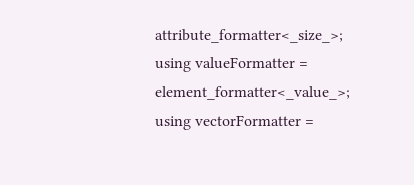attribute_formatter<_size_>;
using valueFormatter = element_formatter<_value_>;
using vectorFormatter =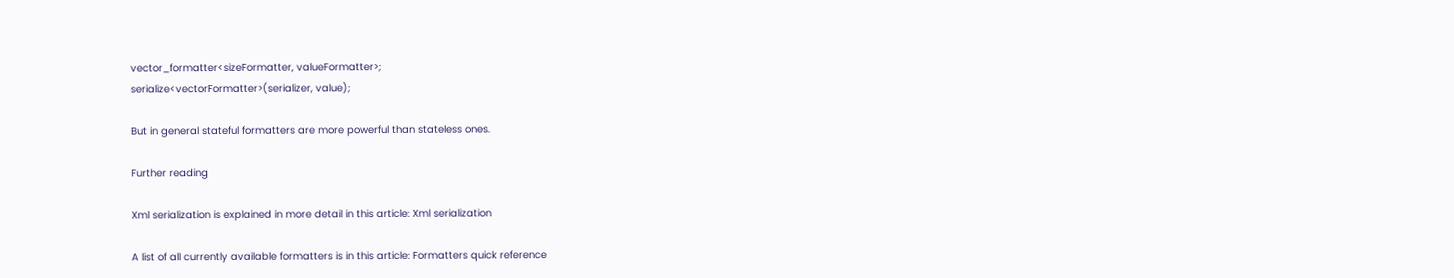vector_formatter<sizeFormatter, valueFormatter>;
serialize<vectorFormatter>(serializer, value);

But in general stateful formatters are more powerful than stateless ones.

Further reading

Xml serialization is explained in more detail in this article: Xml serialization

A list of all currently available formatters is in this article: Formatters quick reference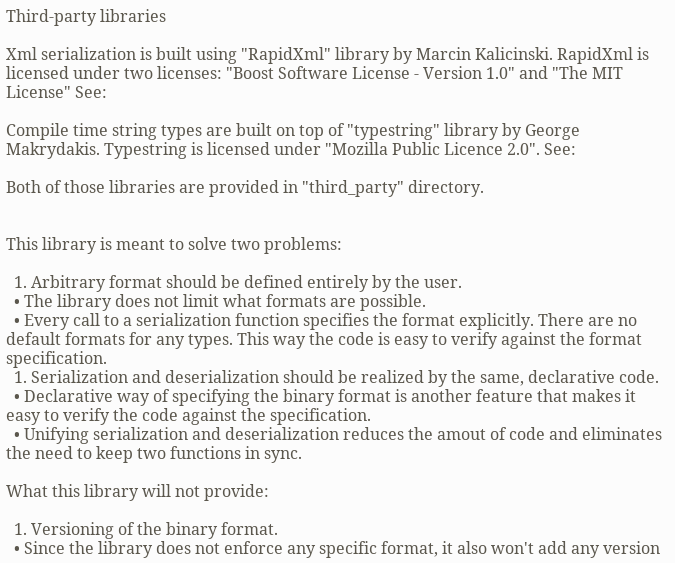Third-party libraries

Xml serialization is built using "RapidXml" library by Marcin Kalicinski. RapidXml is licensed under two licenses: "Boost Software License - Version 1.0" and "The MIT License" See:

Compile time string types are built on top of "typestring" library by George Makrydakis. Typestring is licensed under "Mozilla Public Licence 2.0". See:

Both of those libraries are provided in "third_party" directory.


This library is meant to solve two problems:

  1. Arbitrary format should be defined entirely by the user.
  • The library does not limit what formats are possible.
  • Every call to a serialization function specifies the format explicitly. There are no default formats for any types. This way the code is easy to verify against the format specification.
  1. Serialization and deserialization should be realized by the same, declarative code.
  • Declarative way of specifying the binary format is another feature that makes it easy to verify the code against the specification.
  • Unifying serialization and deserialization reduces the amout of code and eliminates the need to keep two functions in sync.

What this library will not provide:

  1. Versioning of the binary format.
  • Since the library does not enforce any specific format, it also won't add any version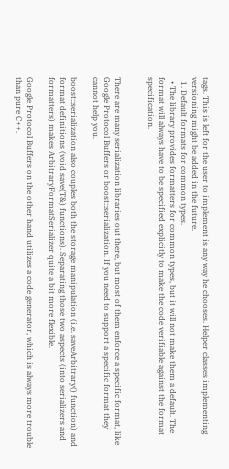tags. This is left for the user to implement is any way he chooses. Helper classes implementing versioning might be added in the future.
  1. Default formats for common types.
  • The library provides formatters for common types, but it will not make them a default. The format will always have to be specified explicitly to make the code verifiable against the format specification.


There are many serialization libraries out there, but most of them enforce a specific format, like Google Protocol Buffers or boost::serialization. If you need to support a specific format they cannot help you.

boost::serialization also couples both the storage manipulation (i.e. saveArbitrary() function) and format definitions (void save(T&) functions). Separating those two aspects (into serializers and formatters) makes ArbitraryFormatSerializer quite a bit more flexible.

Google Protocol Buffers on the other hand utilizes a code generator, which is always more trouble than pure C++.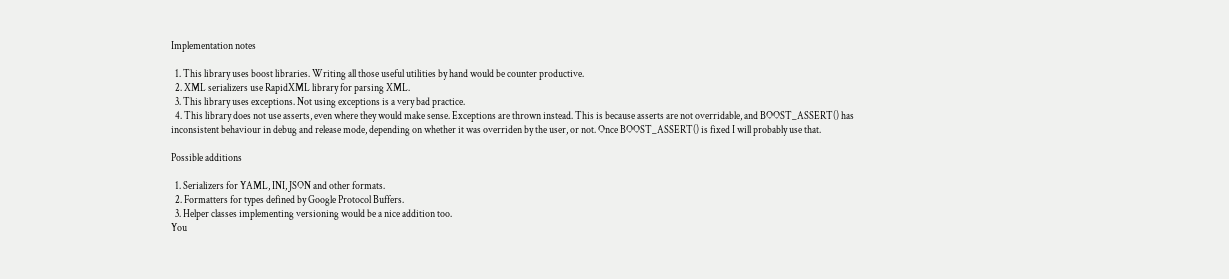Implementation notes

  1. This library uses boost libraries. Writing all those useful utilities by hand would be counter productive.
  2. XML serializers use RapidXML library for parsing XML.
  3. This library uses exceptions. Not using exceptions is a very bad practice.
  4. This library does not use asserts, even where they would make sense. Exceptions are thrown instead. This is because asserts are not overridable, and BOOST_ASSERT() has inconsistent behaviour in debug and release mode, depending on whether it was overriden by the user, or not. Once BOOST_ASSERT() is fixed I will probably use that.

Possible additions

  1. Serializers for YAML, INI, JSON and other formats.
  2. Formatters for types defined by Google Protocol Buffers.
  3. Helper classes implementing versioning would be a nice addition too.
You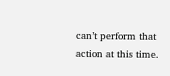can’t perform that action at this time.